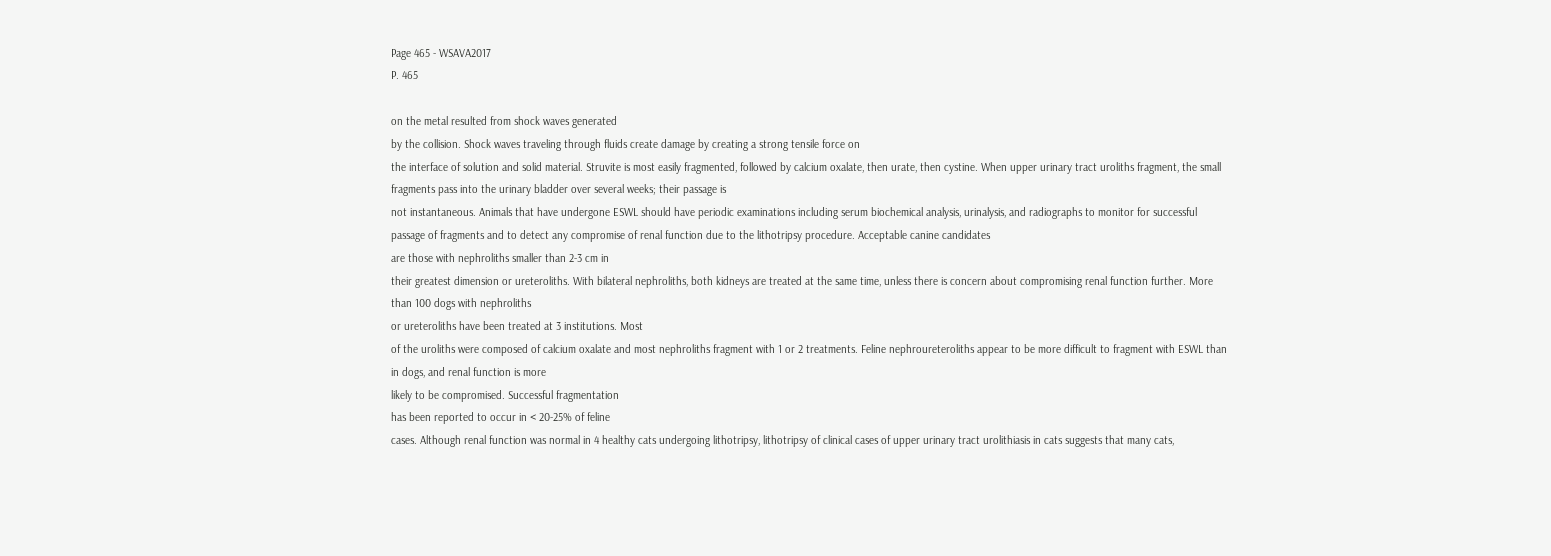Page 465 - WSAVA2017
P. 465

on the metal resulted from shock waves generated
by the collision. Shock waves traveling through fluids create damage by creating a strong tensile force on
the interface of solution and solid material. Struvite is most easily fragmented, followed by calcium oxalate, then urate, then cystine. When upper urinary tract uroliths fragment, the small fragments pass into the urinary bladder over several weeks; their passage is
not instantaneous. Animals that have undergone ESWL should have periodic examinations including serum biochemical analysis, urinalysis, and radiographs to monitor for successful passage of fragments and to detect any compromise of renal function due to the lithotripsy procedure. Acceptable canine candidates
are those with nephroliths smaller than 2-3 cm in
their greatest dimension or ureteroliths. With bilateral nephroliths, both kidneys are treated at the same time, unless there is concern about compromising renal function further. More than 100 dogs with nephroliths
or ureteroliths have been treated at 3 institutions. Most
of the uroliths were composed of calcium oxalate and most nephroliths fragment with 1 or 2 treatments. Feline nephroureteroliths appear to be more difficult to fragment with ESWL than in dogs, and renal function is more
likely to be compromised. Successful fragmentation
has been reported to occur in < 20-25% of feline
cases. Although renal function was normal in 4 healthy cats undergoing lithotripsy, lithotripsy of clinical cases of upper urinary tract urolithiasis in cats suggests that many cats,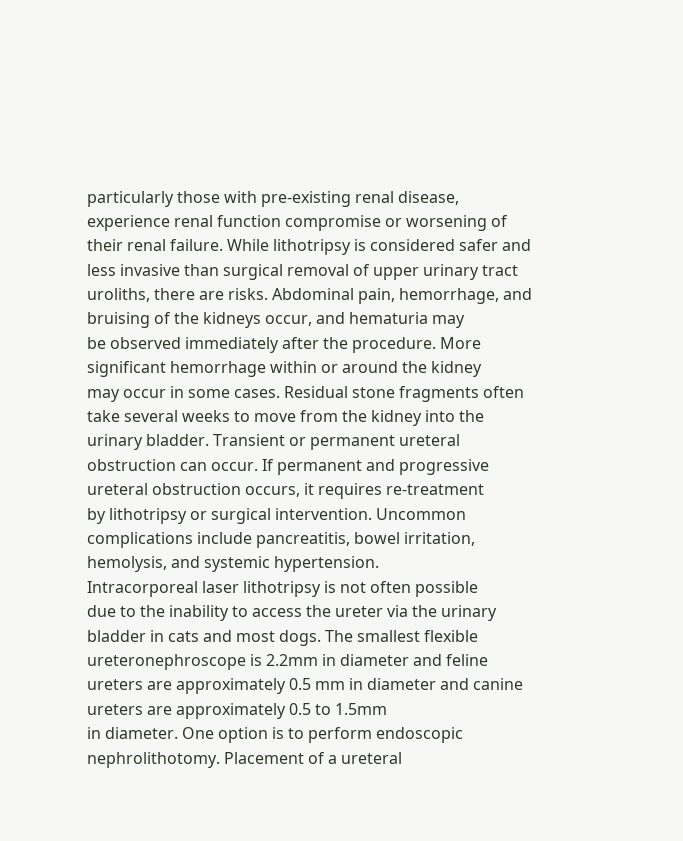particularly those with pre-existing renal disease, experience renal function compromise or worsening of their renal failure. While lithotripsy is considered safer and less invasive than surgical removal of upper urinary tract uroliths, there are risks. Abdominal pain, hemorrhage, and bruising of the kidneys occur, and hematuria may
be observed immediately after the procedure. More significant hemorrhage within or around the kidney
may occur in some cases. Residual stone fragments often take several weeks to move from the kidney into the urinary bladder. Transient or permanent ureteral obstruction can occur. If permanent and progressive ureteral obstruction occurs, it requires re-treatment
by lithotripsy or surgical intervention. Uncommon complications include pancreatitis, bowel irritation, hemolysis, and systemic hypertension.
Intracorporeal laser lithotripsy is not often possible
due to the inability to access the ureter via the urinary bladder in cats and most dogs. The smallest flexible ureteronephroscope is 2.2mm in diameter and feline ureters are approximately 0.5 mm in diameter and canine ureters are approximately 0.5 to 1.5mm
in diameter. One option is to perform endoscopic nephrolithotomy. Placement of a ureteral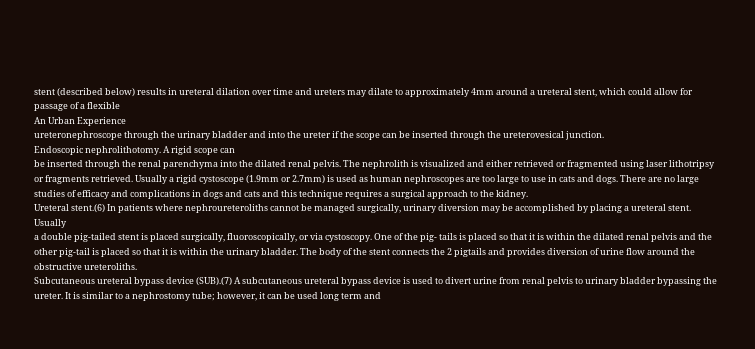stent (described below) results in ureteral dilation over time and ureters may dilate to approximately 4mm around a ureteral stent, which could allow for passage of a flexible
An Urban Experience
ureteronephroscope through the urinary bladder and into the ureter if the scope can be inserted through the ureterovesical junction.
Endoscopic nephrolithotomy. A rigid scope can
be inserted through the renal parenchyma into the dilated renal pelvis. The nephrolith is visualized and either retrieved or fragmented using laser lithotripsy or fragments retrieved. Usually a rigid cystoscope (1.9mm or 2.7mm) is used as human nephroscopes are too large to use in cats and dogs. There are no large studies of efficacy and complications in dogs and cats and this technique requires a surgical approach to the kidney.
Ureteral stent.(6) In patients where nephroureteroliths cannot be managed surgically, urinary diversion may be accomplished by placing a ureteral stent. Usually
a double pig-tailed stent is placed surgically, fluoroscopically, or via cystoscopy. One of the pig- tails is placed so that it is within the dilated renal pelvis and the other pig-tail is placed so that it is within the urinary bladder. The body of the stent connects the 2 pigtails and provides diversion of urine flow around the obstructive ureteroliths.
Subcutaneous ureteral bypass device (SUB).(7) A subcutaneous ureteral bypass device is used to divert urine from renal pelvis to urinary bladder bypassing the ureter. It is similar to a nephrostomy tube; however, it can be used long term and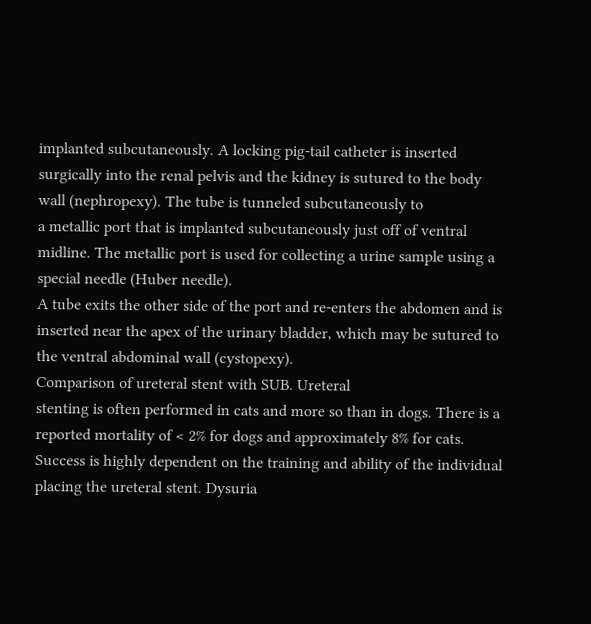implanted subcutaneously. A locking pig-tail catheter is inserted surgically into the renal pelvis and the kidney is sutured to the body wall (nephropexy). The tube is tunneled subcutaneously to
a metallic port that is implanted subcutaneously just off of ventral midline. The metallic port is used for collecting a urine sample using a special needle (Huber needle).
A tube exits the other side of the port and re-enters the abdomen and is inserted near the apex of the urinary bladder, which may be sutured to the ventral abdominal wall (cystopexy).
Comparison of ureteral stent with SUB. Ureteral
stenting is often performed in cats and more so than in dogs. There is a reported mortality of < 2% for dogs and approximately 8% for cats. Success is highly dependent on the training and ability of the individual placing the ureteral stent. Dysuria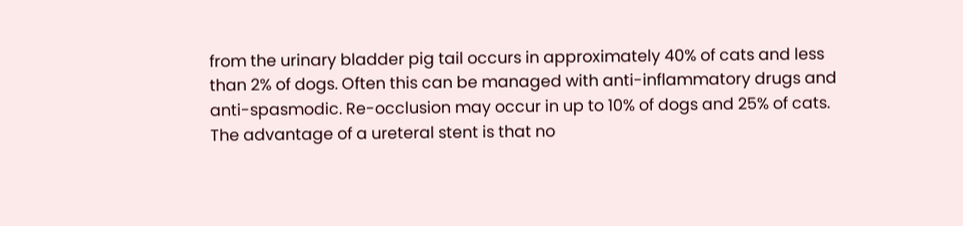from the urinary bladder pig tail occurs in approximately 40% of cats and less than 2% of dogs. Often this can be managed with anti-inflammatory drugs and anti-spasmodic. Re-occlusion may occur in up to 10% of dogs and 25% of cats. The advantage of a ureteral stent is that no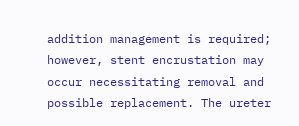addition management is required; however, stent encrustation may occur necessitating removal and possible replacement. The ureter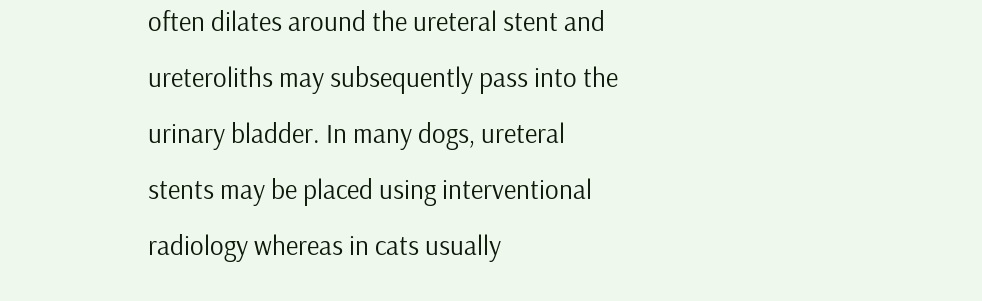often dilates around the ureteral stent and ureteroliths may subsequently pass into the urinary bladder. In many dogs, ureteral stents may be placed using interventional radiology whereas in cats usually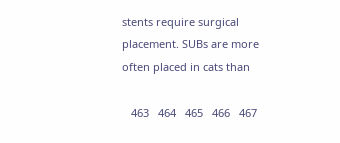stents require surgical placement. SUBs are more often placed in cats than

   463   464   465   466   467